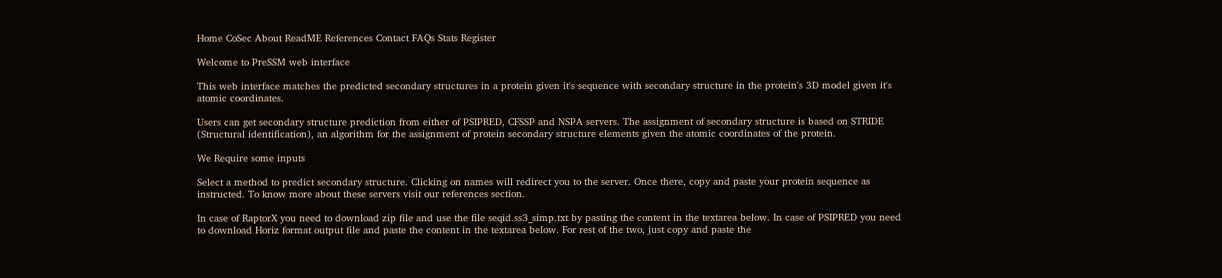Home CoSec About ReadME References Contact FAQs Stats Register

Welcome to PreSSM web interface

This web interface matches the predicted secondary structures in a protein given it's sequence with secondary structure in the protein's 3D model given it's atomic coordinates.

Users can get secondary structure prediction from either of PSIPRED, CFSSP and NSPA servers. The assignment of secondary structure is based on STRIDE (Structural identification), an algorithm for the assignment of protein secondary structure elements given the atomic coordinates of the protein.

We Require some inputs

Select a method to predict secondary structure. Clicking on names will redirect you to the server. Once there, copy and paste your protein sequence as instructed. To know more about these servers visit our references section.

In case of RaptorX you need to download zip file and use the file seqid.ss3_simp.txt by pasting the content in the textarea below. In case of PSIPRED you need to download Horiz format output file and paste the content in the textarea below. For rest of the two, just copy and paste the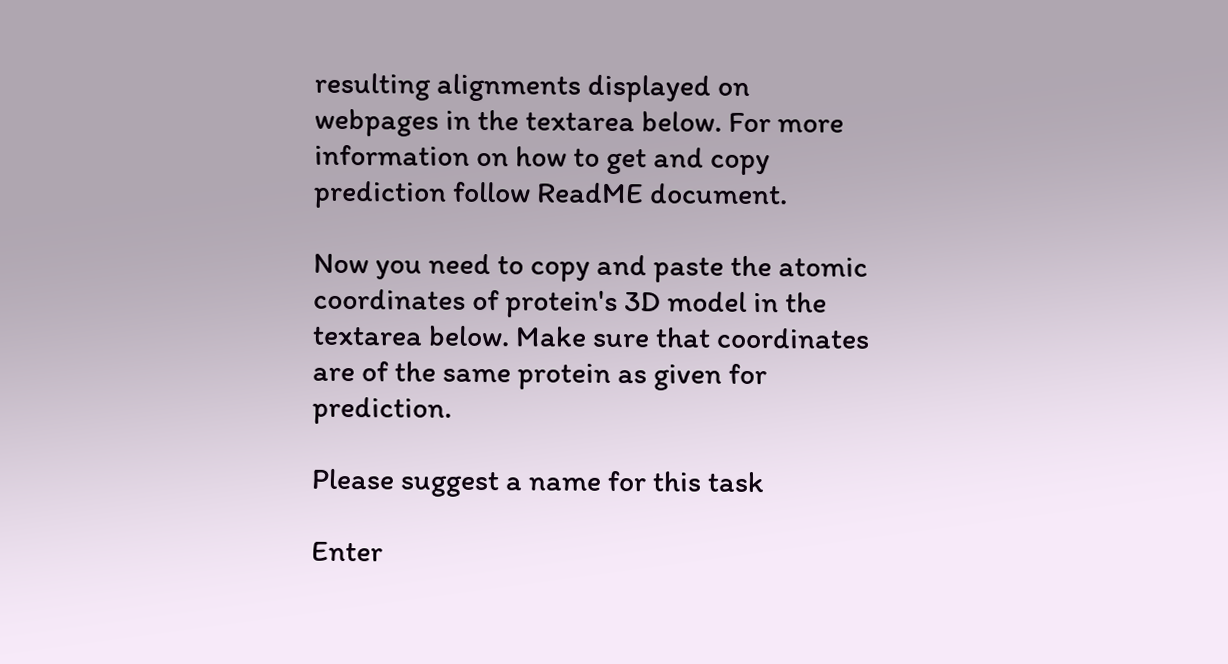resulting alignments displayed on webpages in the textarea below. For more information on how to get and copy prediction follow ReadME document.

Now you need to copy and paste the atomic coordinates of protein's 3D model in the textarea below. Make sure that coordinates are of the same protein as given for prediction.

Please suggest a name for this task

Enter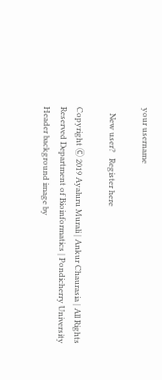your username

   New user?   Register here

Copyright Ⓒ 2019 Ayaluru Murali | Ankur Chaurasia | All Rights Reserved Department of Bioinformatics | Pondicherry University
Header background image by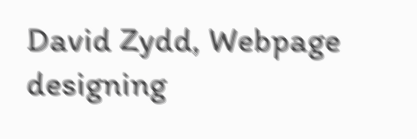David Zydd, Webpage designing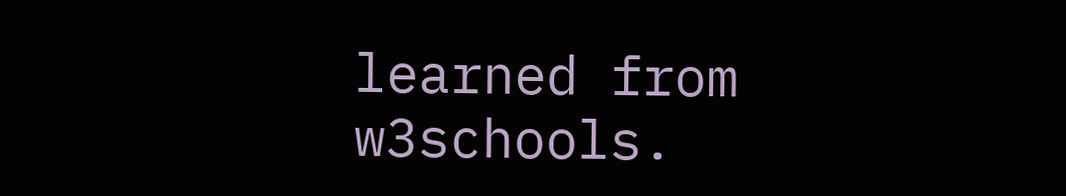learned from w3schools.